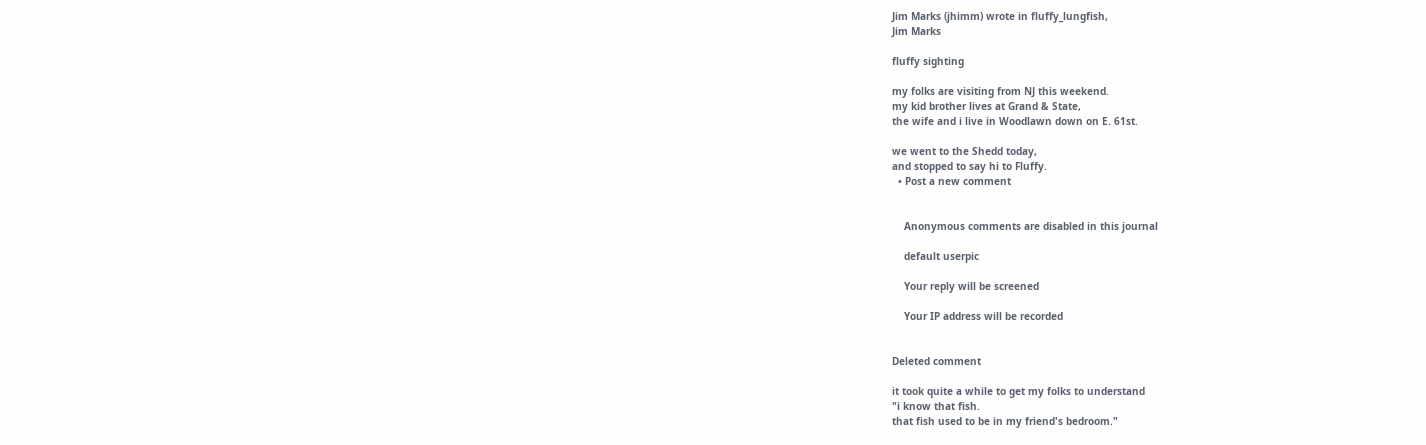Jim Marks (jhimm) wrote in fluffy_lungfish,
Jim Marks

fluffy sighting

my folks are visiting from NJ this weekend.
my kid brother lives at Grand & State,
the wife and i live in Woodlawn down on E. 61st.

we went to the Shedd today,
and stopped to say hi to Fluffy.
  • Post a new comment


    Anonymous comments are disabled in this journal

    default userpic

    Your reply will be screened

    Your IP address will be recorded


Deleted comment

it took quite a while to get my folks to understand
"i know that fish.
that fish used to be in my friend's bedroom."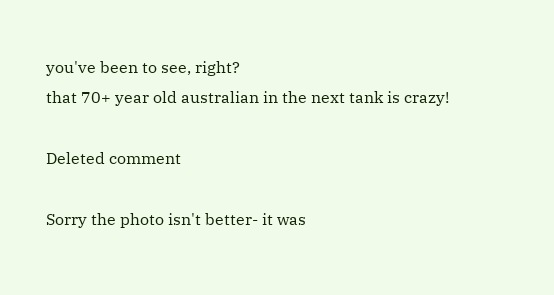you've been to see, right?
that 70+ year old australian in the next tank is crazy!

Deleted comment

Sorry the photo isn't better- it was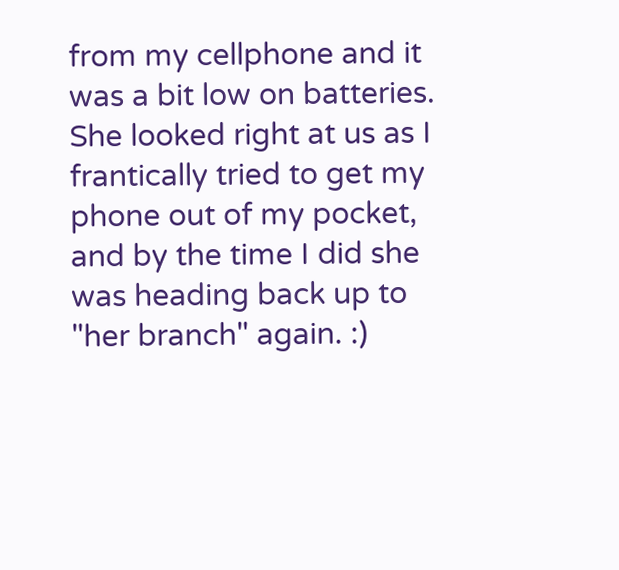from my cellphone and it was a bit low on batteries. She looked right at us as I frantically tried to get my phone out of my pocket, and by the time I did she was heading back up to "her branch" again. :)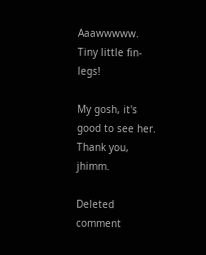Aaawwwww. Tiny little fin-legs!

My gosh, it's good to see her. Thank you, jhimm.

Deleted comment